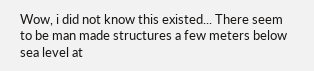Wow, i did not know this existed... There seem to be man made structures a few meters below sea level at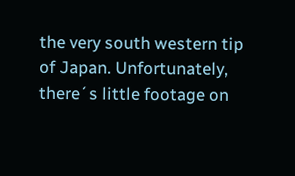the very south western tip of Japan. Unfortunately, there´s little footage on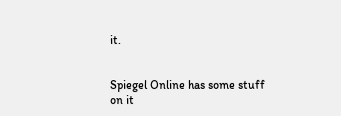it.


Spiegel Online has some stuff on it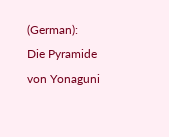(German):
Die Pyramide von Yonaguni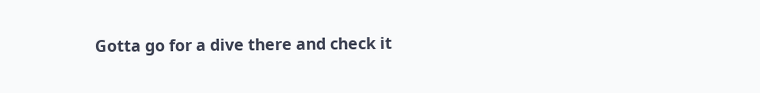Gotta go for a dive there and check it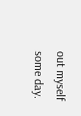out myself some day.